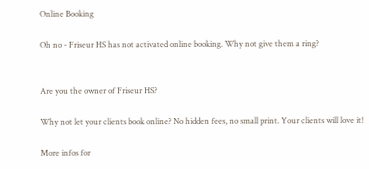Online Booking

Oh no - Friseur HS has not activated online booking. Why not give them a ring?


Are you the owner of Friseur HS?

Why not let your clients book online? No hidden fees, no small print. Your clients will love it!

More infos for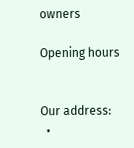owners

Opening hours


Our address:
  •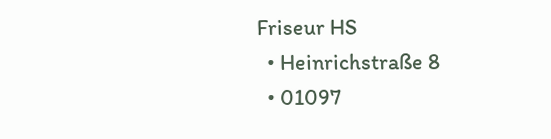Friseur HS
  • Heinrichstraße 8
  • 01097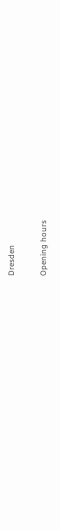Dresden

Opening hours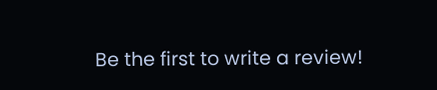Be the first to write a review!